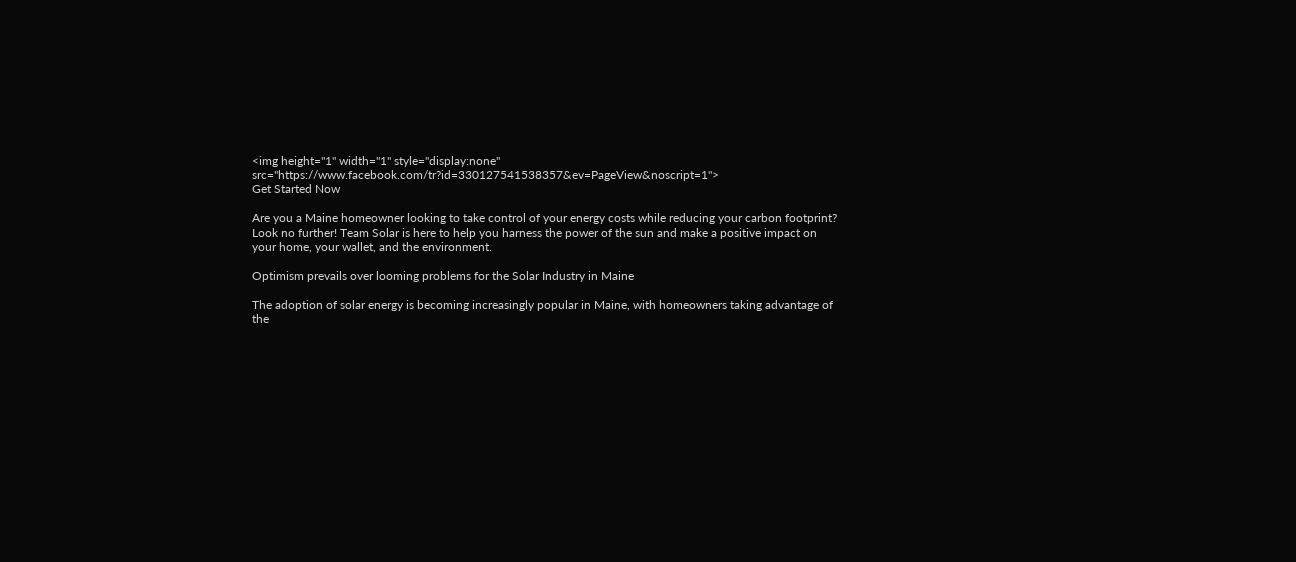<img height="1" width="1" style="display:none" src="https://www.facebook.com/tr?id=330127541538357&ev=PageView&noscript=1">
Get Started Now

Are you a Maine homeowner looking to take control of your energy costs while reducing your carbon footprint? Look no further! Team Solar is here to help you harness the power of the sun and make a positive impact on your home, your wallet, and the environment.

Optimism prevails over looming problems for the Solar Industry in Maine

The adoption of solar energy is becoming increasingly popular in Maine, with homeowners taking advantage of the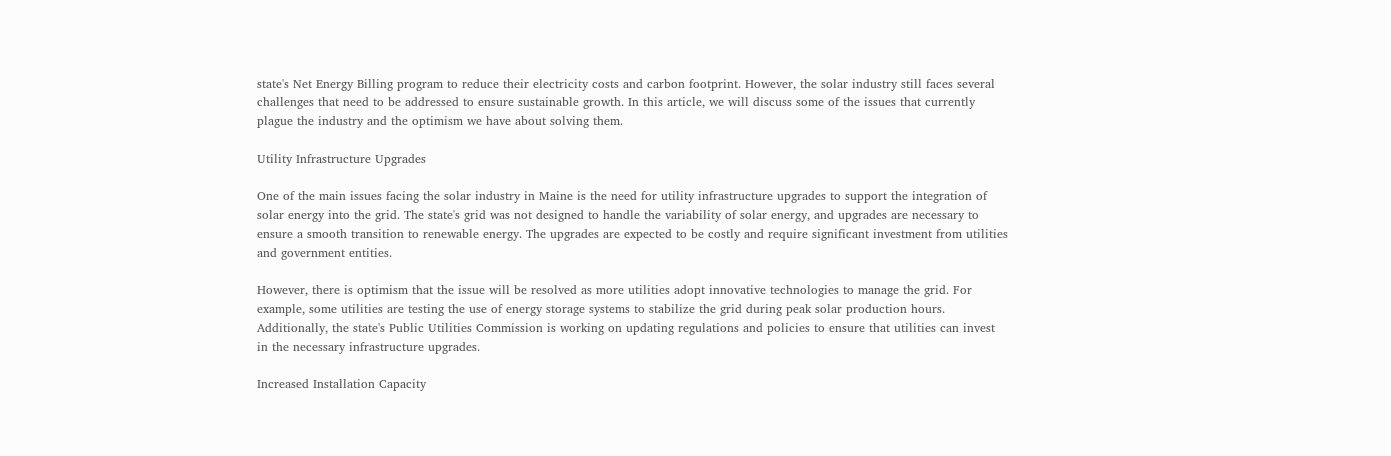state's Net Energy Billing program to reduce their electricity costs and carbon footprint. However, the solar industry still faces several challenges that need to be addressed to ensure sustainable growth. In this article, we will discuss some of the issues that currently plague the industry and the optimism we have about solving them.

Utility Infrastructure Upgrades

One of the main issues facing the solar industry in Maine is the need for utility infrastructure upgrades to support the integration of solar energy into the grid. The state's grid was not designed to handle the variability of solar energy, and upgrades are necessary to ensure a smooth transition to renewable energy. The upgrades are expected to be costly and require significant investment from utilities and government entities.

However, there is optimism that the issue will be resolved as more utilities adopt innovative technologies to manage the grid. For example, some utilities are testing the use of energy storage systems to stabilize the grid during peak solar production hours. Additionally, the state's Public Utilities Commission is working on updating regulations and policies to ensure that utilities can invest in the necessary infrastructure upgrades.

Increased Installation Capacity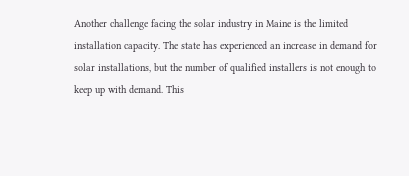Another challenge facing the solar industry in Maine is the limited installation capacity. The state has experienced an increase in demand for solar installations, but the number of qualified installers is not enough to keep up with demand. This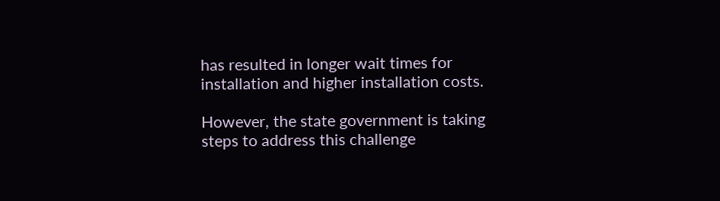has resulted in longer wait times for installation and higher installation costs.

However, the state government is taking steps to address this challenge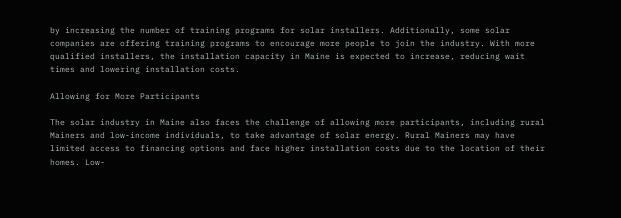by increasing the number of training programs for solar installers. Additionally, some solar companies are offering training programs to encourage more people to join the industry. With more qualified installers, the installation capacity in Maine is expected to increase, reducing wait times and lowering installation costs.

Allowing for More Participants

The solar industry in Maine also faces the challenge of allowing more participants, including rural Mainers and low-income individuals, to take advantage of solar energy. Rural Mainers may have limited access to financing options and face higher installation costs due to the location of their homes. Low-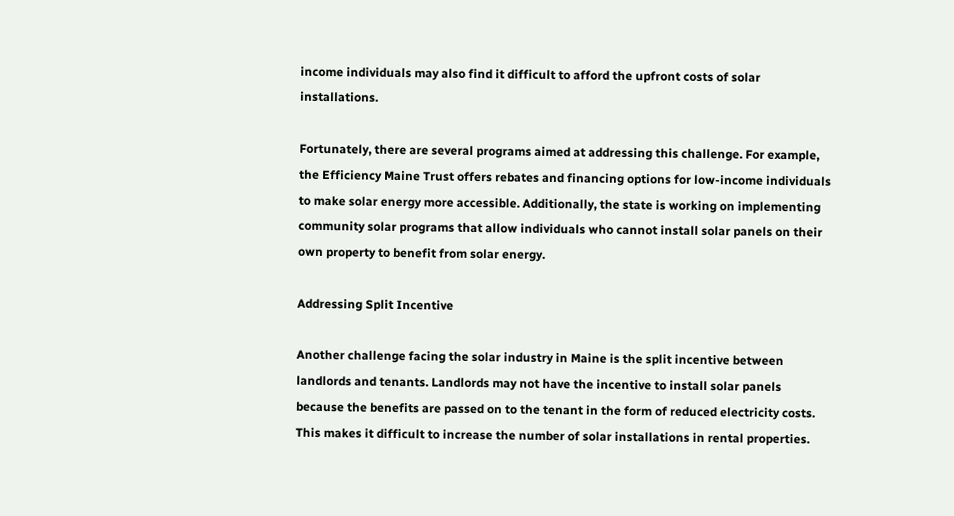income individuals may also find it difficult to afford the upfront costs of solar installations.

Fortunately, there are several programs aimed at addressing this challenge. For example, the Efficiency Maine Trust offers rebates and financing options for low-income individuals to make solar energy more accessible. Additionally, the state is working on implementing community solar programs that allow individuals who cannot install solar panels on their own property to benefit from solar energy.

Addressing Split Incentive

Another challenge facing the solar industry in Maine is the split incentive between landlords and tenants. Landlords may not have the incentive to install solar panels because the benefits are passed on to the tenant in the form of reduced electricity costs. This makes it difficult to increase the number of solar installations in rental properties.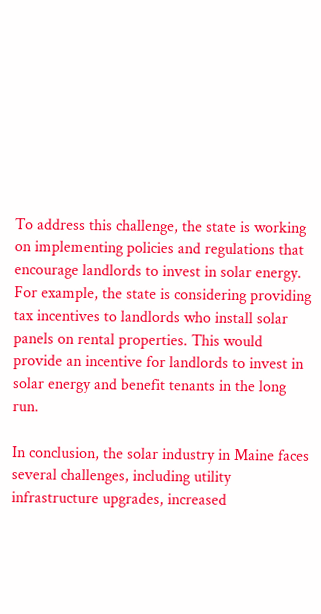To address this challenge, the state is working on implementing policies and regulations that encourage landlords to invest in solar energy. For example, the state is considering providing tax incentives to landlords who install solar panels on rental properties. This would provide an incentive for landlords to invest in solar energy and benefit tenants in the long run.

In conclusion, the solar industry in Maine faces several challenges, including utility infrastructure upgrades, increased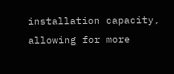installation capacity, allowing for more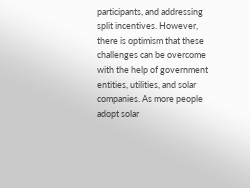participants, and addressing split incentives. However, there is optimism that these challenges can be overcome with the help of government entities, utilities, and solar companies. As more people adopt solar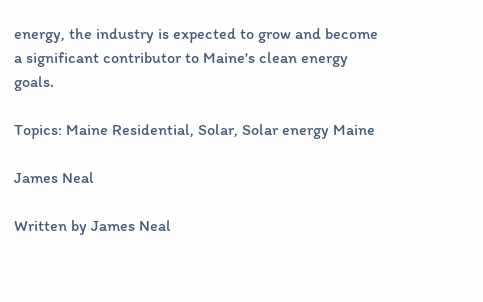energy, the industry is expected to grow and become a significant contributor to Maine's clean energy goals.

Topics: Maine Residential, Solar, Solar energy Maine

James Neal

Written by James Neal